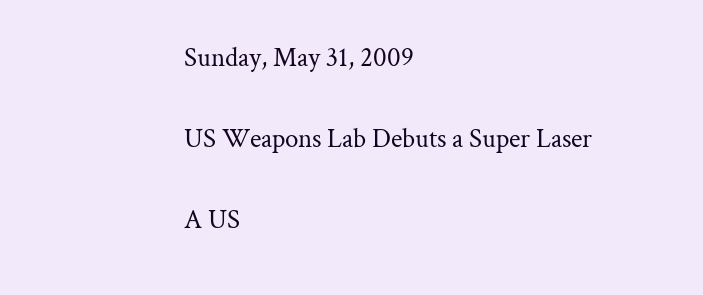Sunday, May 31, 2009

US Weapons Lab Debuts a Super Laser

A US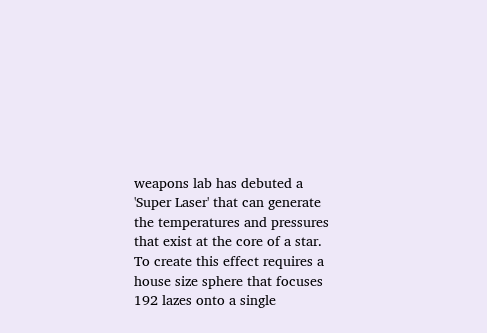weapons lab has debuted a 'Super Laser' that can generate the temperatures and pressures that exist at the core of a star. To create this effect requires a house size sphere that focuses 192 lazes onto a single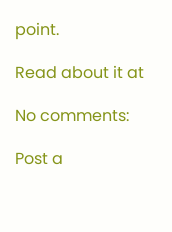point.

Read about it at

No comments:

Post a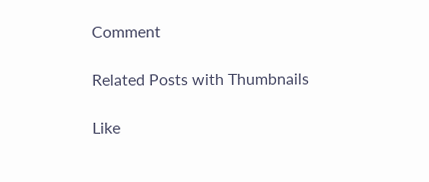Comment

Related Posts with Thumbnails

Like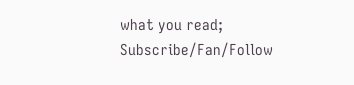what you read; Subscribe/Fan/Follow